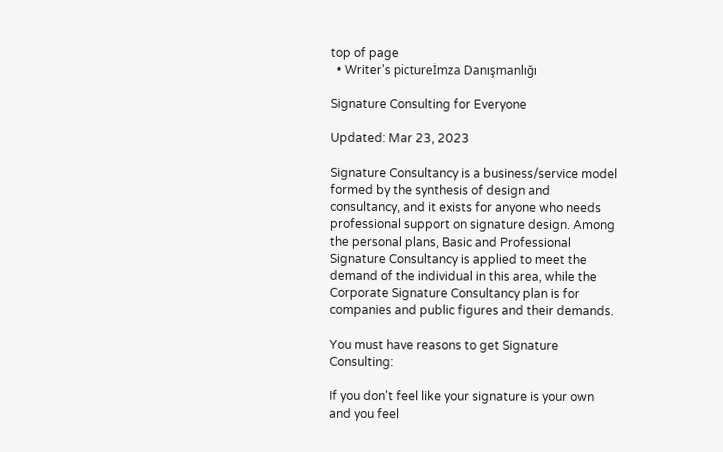top of page
  • Writer's pictureİmza Danışmanlığı

Signature Consulting for Everyone

Updated: Mar 23, 2023

Signature Consultancy is a business/service model formed by the synthesis of design and consultancy, and it exists for anyone who needs professional support on signature design. Among the personal plans, Basic and Professional Signature Consultancy is applied to meet the demand of the individual in this area, while the Corporate Signature Consultancy plan is for companies and public figures and their demands.

You must have reasons to get Signature Consulting:

If you don't feel like your signature is your own and you feel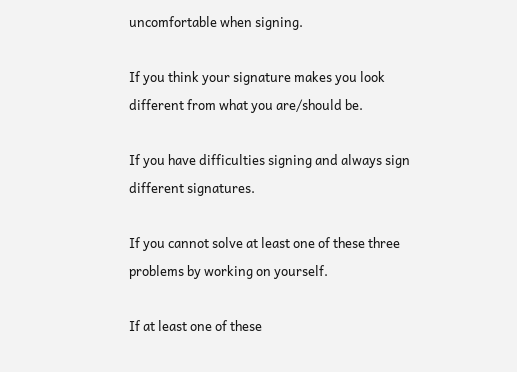uncomfortable when signing.

If you think your signature makes you look different from what you are/should be.

If you have difficulties signing and always sign different signatures.

If you cannot solve at least one of these three problems by working on yourself.

If at least one of these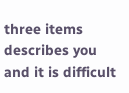three items describes you and it is difficult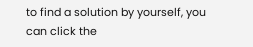to find a solution by yourself, you can click the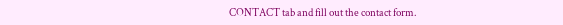CONTACT tab and fill out the contact form.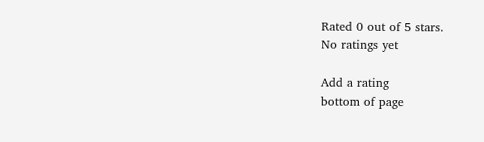Rated 0 out of 5 stars.
No ratings yet

Add a rating
bottom of page